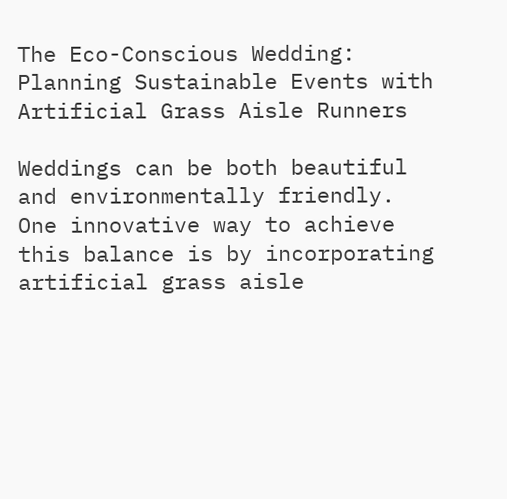The Eco-Conscious Wedding: Planning Sustainable Events with Artificial Grass Aisle Runners

Weddings can be both beautiful and environmentally friendly. One innovative way to achieve this balance is by incorporating artificial grass aisle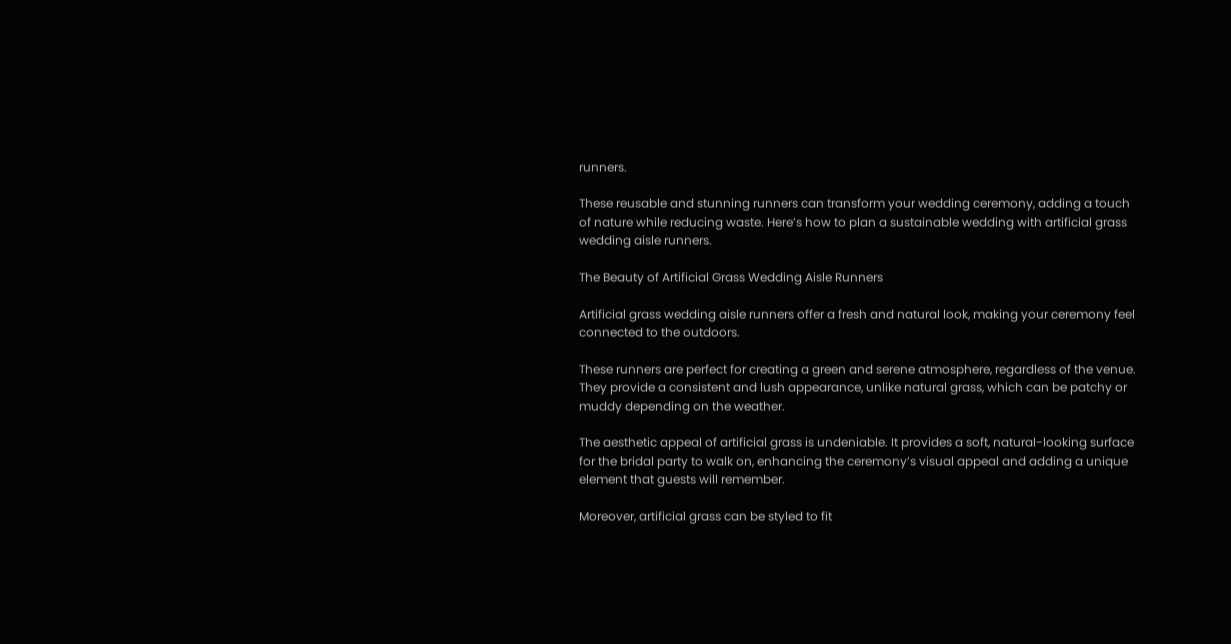runners.

These reusable and stunning runners can transform your wedding ceremony, adding a touch of nature while reducing waste. Here’s how to plan a sustainable wedding with artificial grass wedding aisle runners.

The Beauty of Artificial Grass Wedding Aisle Runners

Artificial grass wedding aisle runners offer a fresh and natural look, making your ceremony feel connected to the outdoors.

These runners are perfect for creating a green and serene atmosphere, regardless of the venue. They provide a consistent and lush appearance, unlike natural grass, which can be patchy or muddy depending on the weather.

The aesthetic appeal of artificial grass is undeniable. It provides a soft, natural-looking surface for the bridal party to walk on, enhancing the ceremony’s visual appeal and adding a unique element that guests will remember.

Moreover, artificial grass can be styled to fit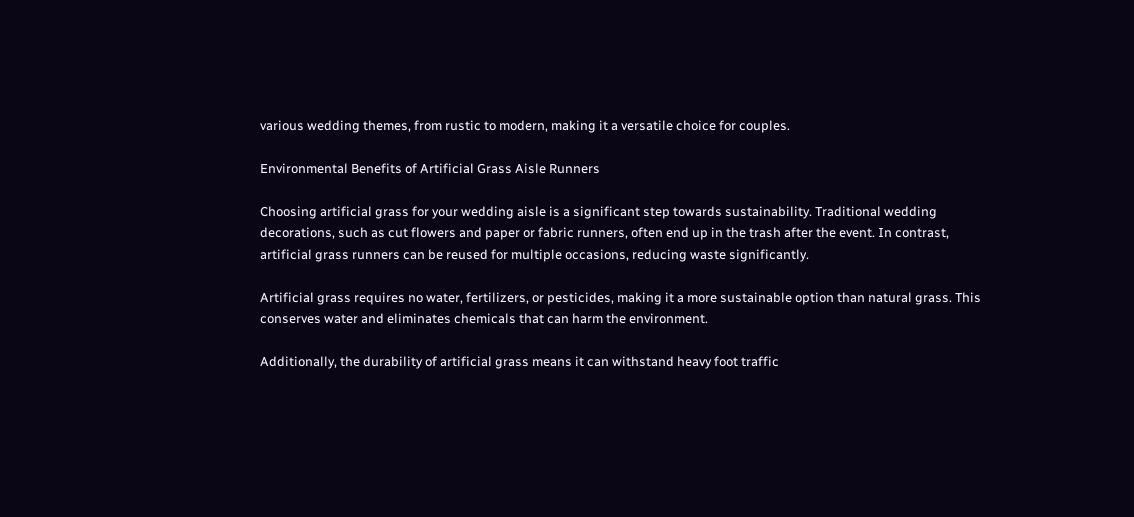various wedding themes, from rustic to modern, making it a versatile choice for couples.

Environmental Benefits of Artificial Grass Aisle Runners

Choosing artificial grass for your wedding aisle is a significant step towards sustainability. Traditional wedding decorations, such as cut flowers and paper or fabric runners, often end up in the trash after the event. In contrast, artificial grass runners can be reused for multiple occasions, reducing waste significantly.

Artificial grass requires no water, fertilizers, or pesticides, making it a more sustainable option than natural grass. This conserves water and eliminates chemicals that can harm the environment.

Additionally, the durability of artificial grass means it can withstand heavy foot traffic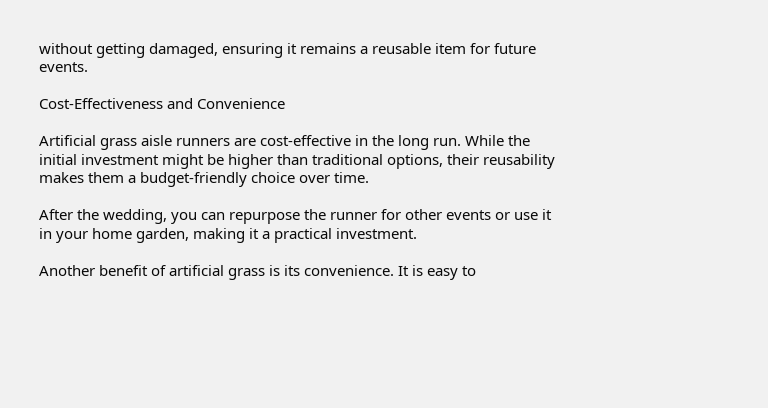without getting damaged, ensuring it remains a reusable item for future events.

Cost-Effectiveness and Convenience

Artificial grass aisle runners are cost-effective in the long run. While the initial investment might be higher than traditional options, their reusability makes them a budget-friendly choice over time.

After the wedding, you can repurpose the runner for other events or use it in your home garden, making it a practical investment.

Another benefit of artificial grass is its convenience. It is easy to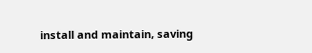install and maintain, saving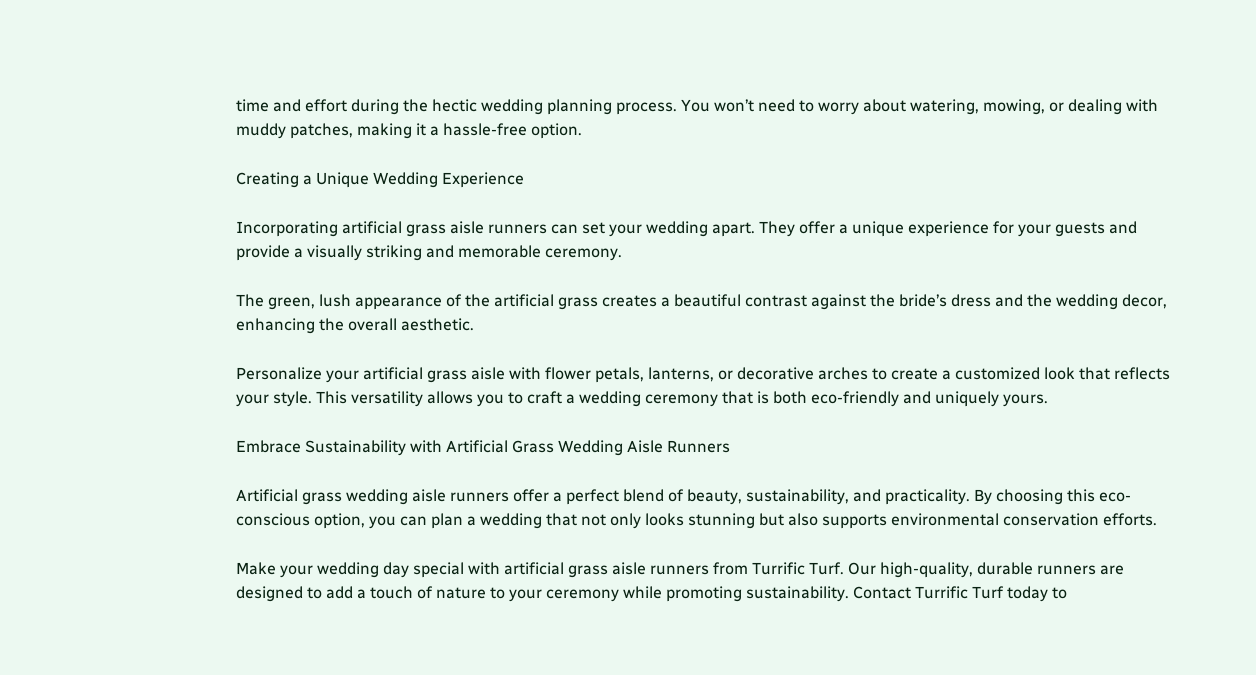time and effort during the hectic wedding planning process. You won’t need to worry about watering, mowing, or dealing with muddy patches, making it a hassle-free option.

Creating a Unique Wedding Experience

Incorporating artificial grass aisle runners can set your wedding apart. They offer a unique experience for your guests and provide a visually striking and memorable ceremony.

The green, lush appearance of the artificial grass creates a beautiful contrast against the bride’s dress and the wedding decor, enhancing the overall aesthetic.

Personalize your artificial grass aisle with flower petals, lanterns, or decorative arches to create a customized look that reflects your style. This versatility allows you to craft a wedding ceremony that is both eco-friendly and uniquely yours.

Embrace Sustainability with Artificial Grass Wedding Aisle Runners

Artificial grass wedding aisle runners offer a perfect blend of beauty, sustainability, and practicality. By choosing this eco-conscious option, you can plan a wedding that not only looks stunning but also supports environmental conservation efforts.

Make your wedding day special with artificial grass aisle runners from Turrific Turf. Our high-quality, durable runners are designed to add a touch of nature to your ceremony while promoting sustainability. Contact Turrific Turf today to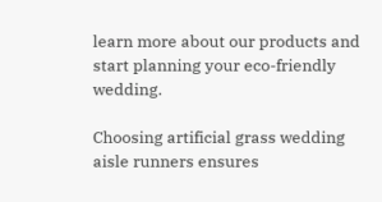learn more about our products and start planning your eco-friendly wedding.

Choosing artificial grass wedding aisle runners ensures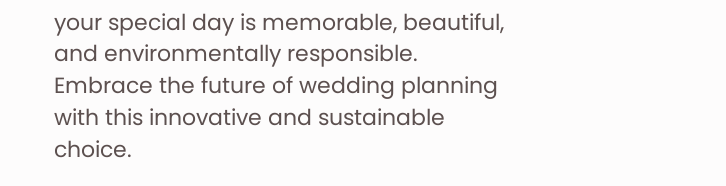your special day is memorable, beautiful, and environmentally responsible. Embrace the future of wedding planning with this innovative and sustainable choice.